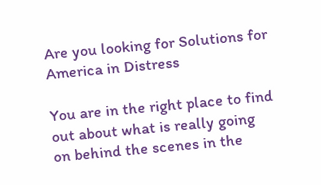Are you looking for Solutions for America in Distress

You are in the right place to find out about what is really going on behind the scenes in the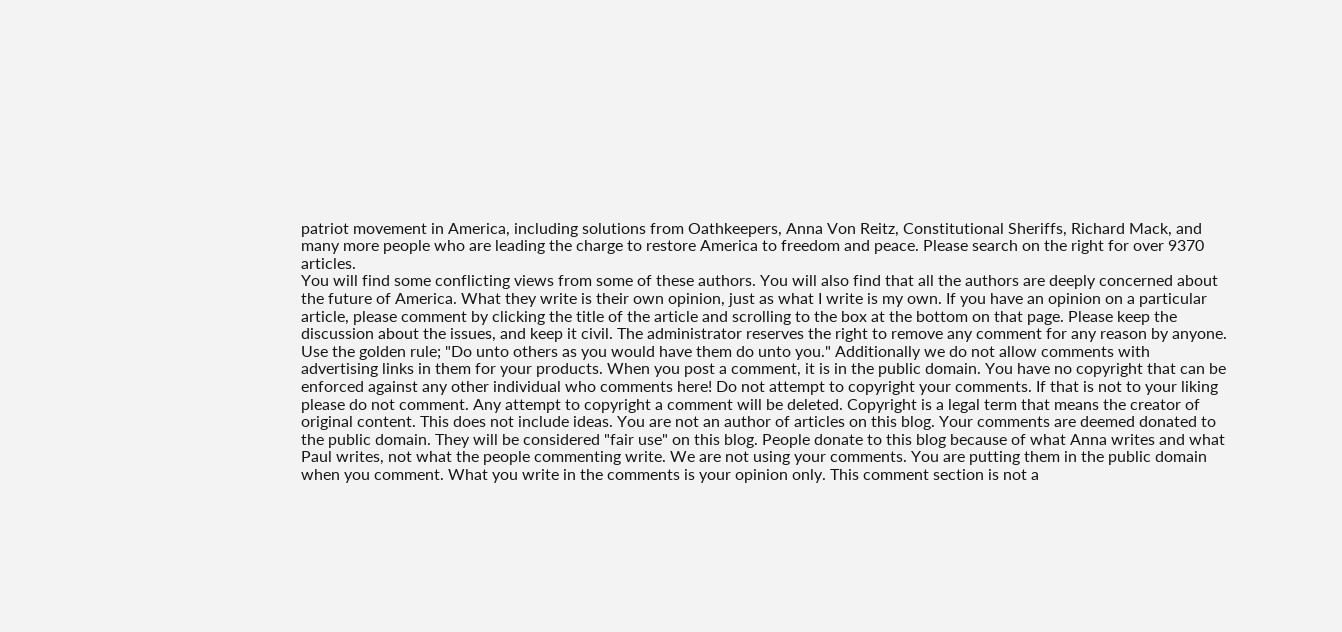patriot movement in America, including solutions from Oathkeepers, Anna Von Reitz, Constitutional Sheriffs, Richard Mack, and many more people who are leading the charge to restore America to freedom and peace. Please search on the right for over 9370 articles.
You will find some conflicting views from some of these authors. You will also find that all the authors are deeply concerned about the future of America. What they write is their own opinion, just as what I write is my own. If you have an opinion on a particular article, please comment by clicking the title of the article and scrolling to the box at the bottom on that page. Please keep the discussion about the issues, and keep it civil. The administrator reserves the right to remove any comment for any reason by anyone. Use the golden rule; "Do unto others as you would have them do unto you." Additionally we do not allow comments with advertising links in them for your products. When you post a comment, it is in the public domain. You have no copyright that can be enforced against any other individual who comments here! Do not attempt to copyright your comments. If that is not to your liking please do not comment. Any attempt to copyright a comment will be deleted. Copyright is a legal term that means the creator of original content. This does not include ideas. You are not an author of articles on this blog. Your comments are deemed donated to the public domain. They will be considered "fair use" on this blog. People donate to this blog because of what Anna writes and what Paul writes, not what the people commenting write. We are not using your comments. You are putting them in the public domain when you comment. What you write in the comments is your opinion only. This comment section is not a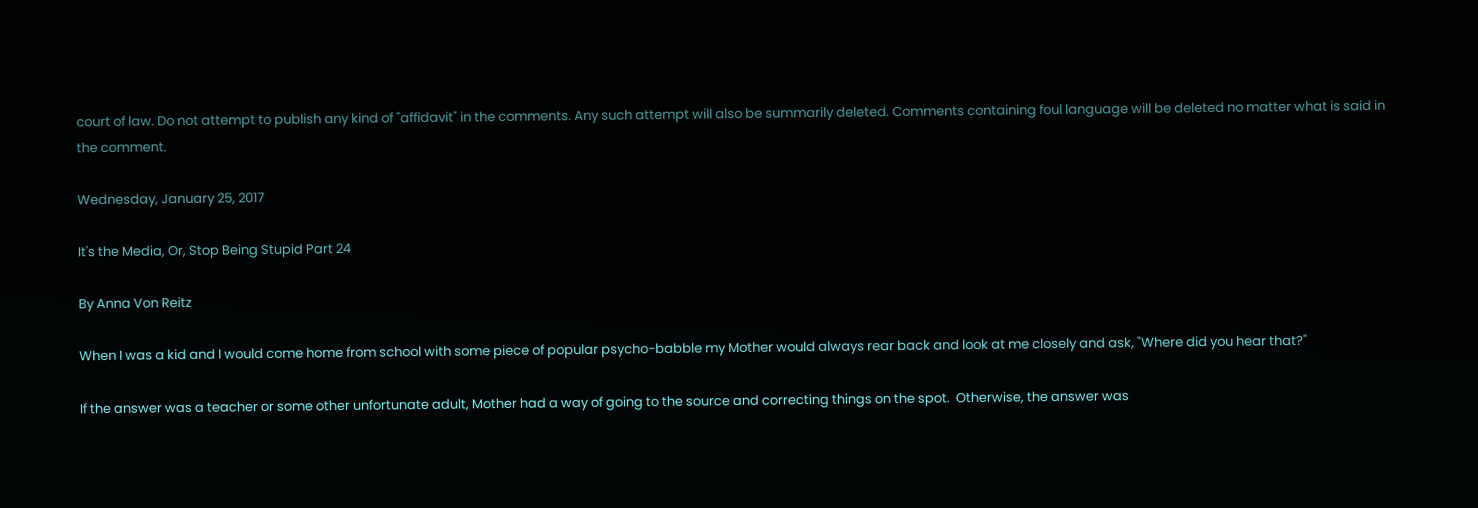court of law. Do not attempt to publish any kind of "affidavit" in the comments. Any such attempt will also be summarily deleted. Comments containing foul language will be deleted no matter what is said in the comment.

Wednesday, January 25, 2017

It's the Media, Or, Stop Being Stupid Part 24

By Anna Von Reitz

When I was a kid and I would come home from school with some piece of popular psycho-babble my Mother would always rear back and look at me closely and ask, "Where did you hear that?"

If the answer was a teacher or some other unfortunate adult, Mother had a way of going to the source and correcting things on the spot.  Otherwise, the answer was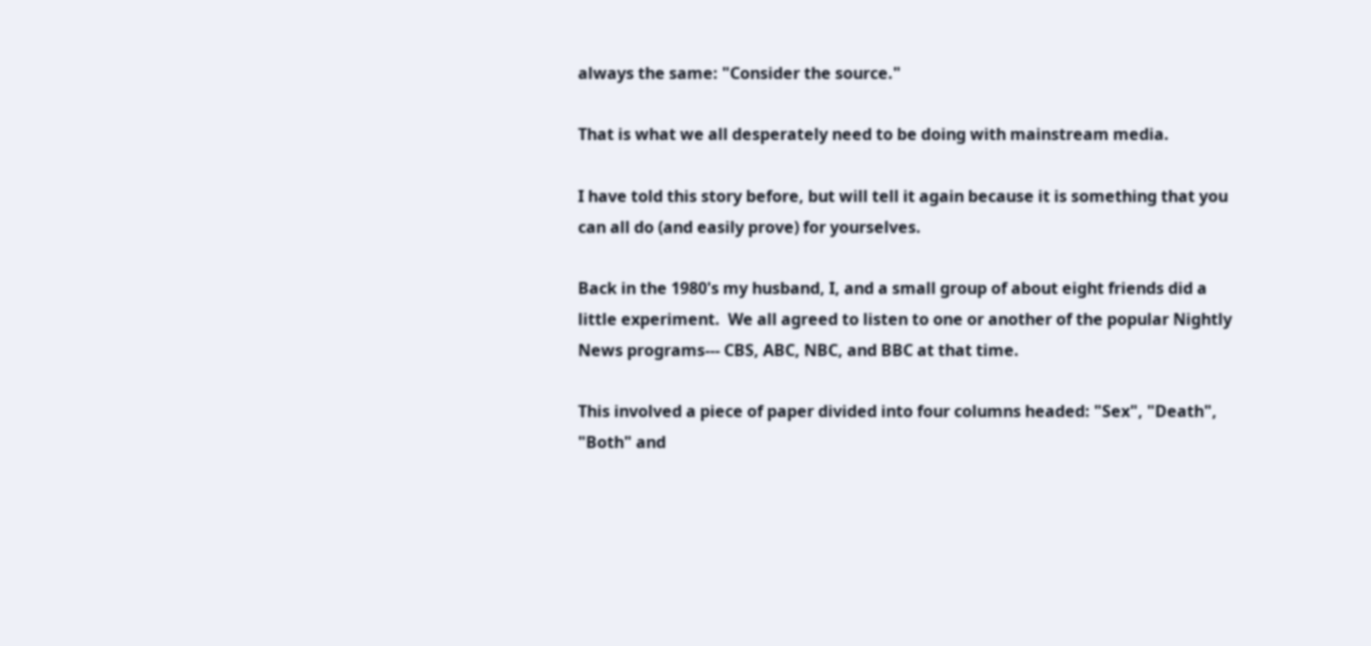always the same: "Consider the source."

That is what we all desperately need to be doing with mainstream media.

I have told this story before, but will tell it again because it is something that you can all do (and easily prove) for yourselves.

Back in the 1980's my husband, I, and a small group of about eight friends did a little experiment.  We all agreed to listen to one or another of the popular Nightly News programs--- CBS, ABC, NBC, and BBC at that time.

This involved a piece of paper divided into four columns headed: "Sex", "Death", "Both" and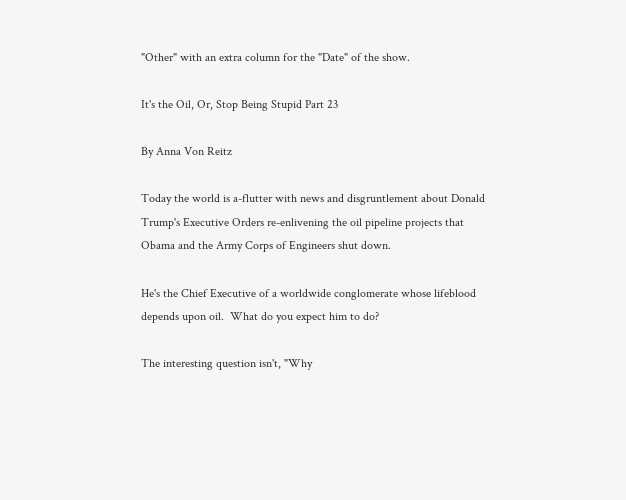"Other" with an extra column for the "Date" of the show.

It's the Oil, Or, Stop Being Stupid Part 23

By Anna Von Reitz

Today the world is a-flutter with news and disgruntlement about Donald Trump's Executive Orders re-enlivening the oil pipeline projects that Obama and the Army Corps of Engineers shut down.

He's the Chief Executive of a worldwide conglomerate whose lifeblood depends upon oil.  What do you expect him to do?

The interesting question isn't, "Why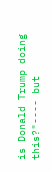is Donald Trump doing this?"---- but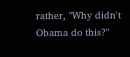rather, "Why didn't Obama do this?"